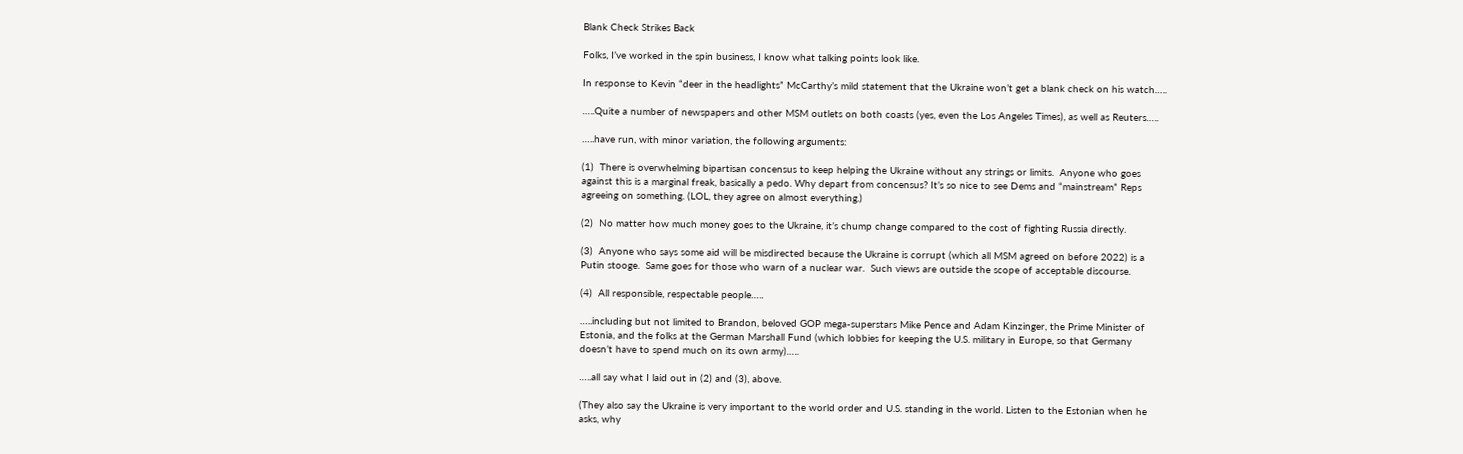Blank Check Strikes Back

Folks, I’ve worked in the spin business, I know what talking points look like.

In response to Kevin “deer in the headlights” McCarthy’s mild statement that the Ukraine won’t get a blank check on his watch…..

…..Quite a number of newspapers and other MSM outlets on both coasts (yes, even the Los Angeles Times), as well as Reuters…..

…..have run, with minor variation, the following arguments:

(1)  There is overwhelming bipartisan concensus to keep helping the Ukraine without any strings or limits.  Anyone who goes against this is a marginal freak, basically a pedo. Why depart from concensus? It’s so nice to see Dems and “mainstream” Reps agreeing on something. (LOL, they agree on almost everything.)

(2)  No matter how much money goes to the Ukraine, it’s chump change compared to the cost of fighting Russia directly.

(3)  Anyone who says some aid will be misdirected because the Ukraine is corrupt (which all MSM agreed on before 2022) is a Putin stooge.  Same goes for those who warn of a nuclear war.  Such views are outside the scope of acceptable discourse.

(4)  All responsible, respectable people…..

…..including but not limited to Brandon, beloved GOP mega-superstars Mike Pence and Adam Kinzinger, the Prime Minister of Estonia, and the folks at the German Marshall Fund (which lobbies for keeping the U.S. military in Europe, so that Germany doesn’t have to spend much on its own army)…..

…..all say what I laid out in (2) and (3), above.

(They also say the Ukraine is very important to the world order and U.S. standing in the world. Listen to the Estonian when he asks, why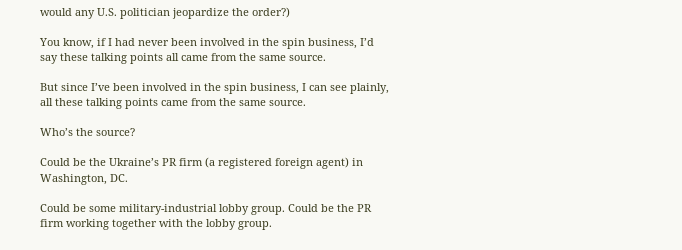would any U.S. politician jeopardize the order?)

You know, if I had never been involved in the spin business, I’d say these talking points all came from the same source.

But since I’ve been involved in the spin business, I can see plainly, all these talking points came from the same source.

Who’s the source?

Could be the Ukraine’s PR firm (a registered foreign agent) in Washington, DC.

Could be some military-industrial lobby group. Could be the PR firm working together with the lobby group.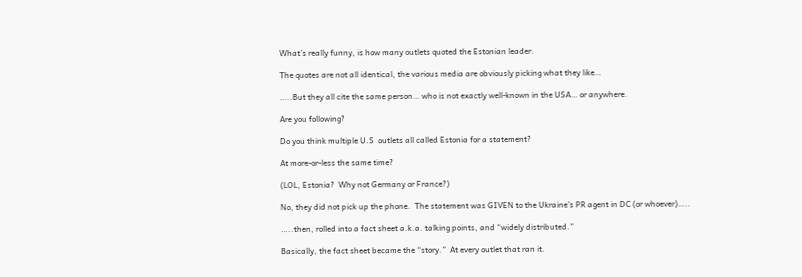What’s really funny, is how many outlets quoted the Estonian leader.

The quotes are not all identical, the various media are obviously picking what they like…

…..But they all cite the same person… who is not exactly well-known in the USA… or anywhere.

Are you following?

Do you think multiple U.S  outlets all called Estonia for a statement?

At more-or-less the same time?

(LOL, Estonia?  Why not Germany or France?)

No, they did not pick up the phone.  The statement was GIVEN to the Ukraine’s PR agent in DC (or whoever)…..

…..then, rolled into a fact sheet a.k.a. talking points, and “widely distributed.”

Basically, the fact sheet became the “story.”  At every outlet that ran it.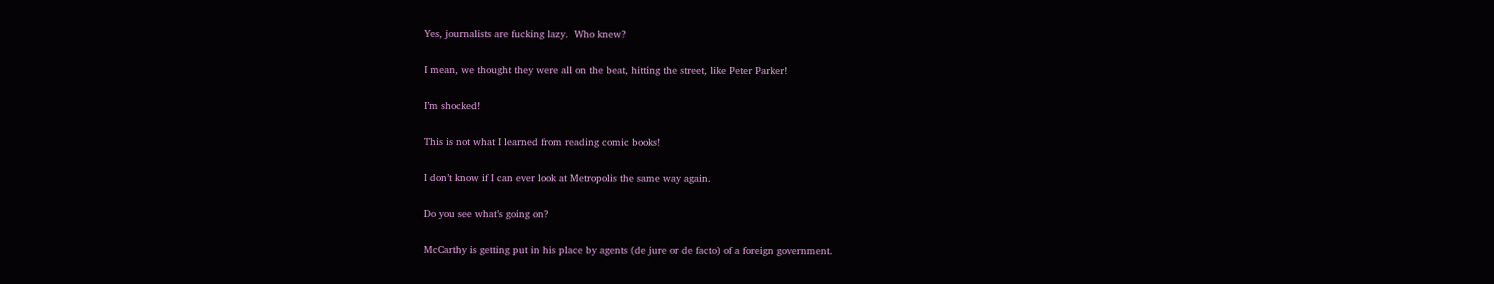Yes, journalists are fucking lazy.  Who knew?

I mean, we thought they were all on the beat, hitting the street, like Peter Parker!

I’m shocked!

This is not what I learned from reading comic books!

I don’t know if I can ever look at Metropolis the same way again.

Do you see what’s going on?

McCarthy is getting put in his place by agents (de jure or de facto) of a foreign government.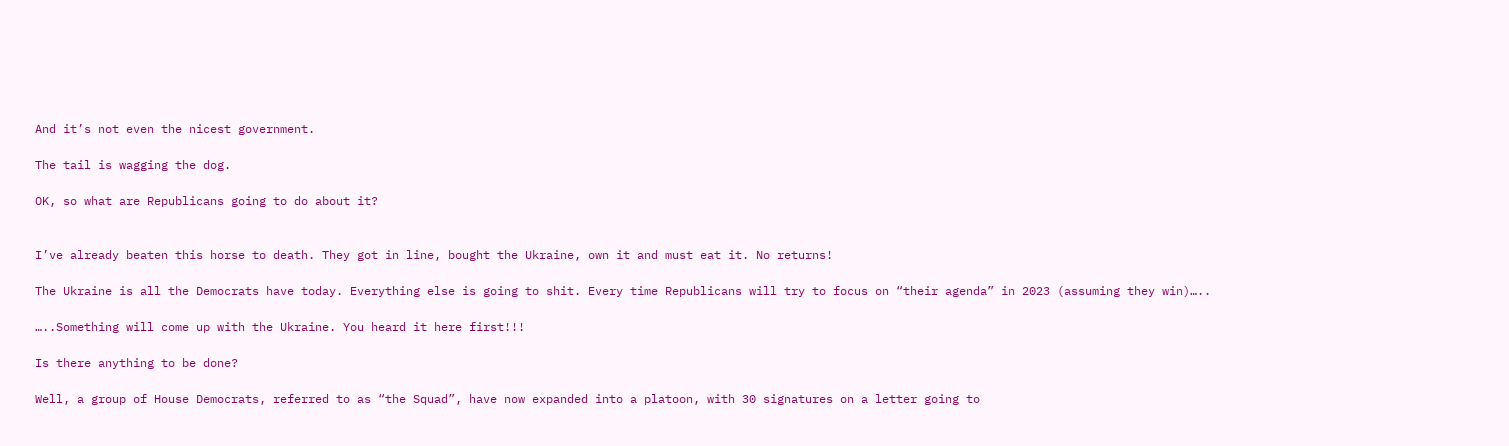And it’s not even the nicest government.

The tail is wagging the dog.

OK, so what are Republicans going to do about it?


I’ve already beaten this horse to death. They got in line, bought the Ukraine, own it and must eat it. No returns!

The Ukraine is all the Democrats have today. Everything else is going to shit. Every time Republicans will try to focus on “their agenda” in 2023 (assuming they win)…..

…..Something will come up with the Ukraine. You heard it here first!!!

Is there anything to be done?

Well, a group of House Democrats, referred to as “the Squad”, have now expanded into a platoon, with 30 signatures on a letter going to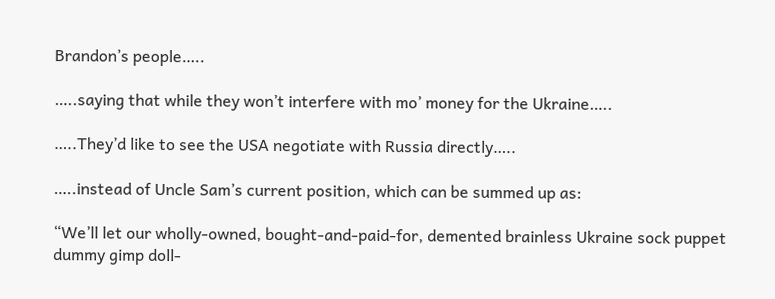Brandon’s people…..

…..saying that while they won’t interfere with mo’ money for the Ukraine…..

…..They’d like to see the USA negotiate with Russia directly…..

…..instead of Uncle Sam’s current position, which can be summed up as:

“We’ll let our wholly-owned, bought-and-paid-for, demented brainless Ukraine sock puppet dummy gimp doll-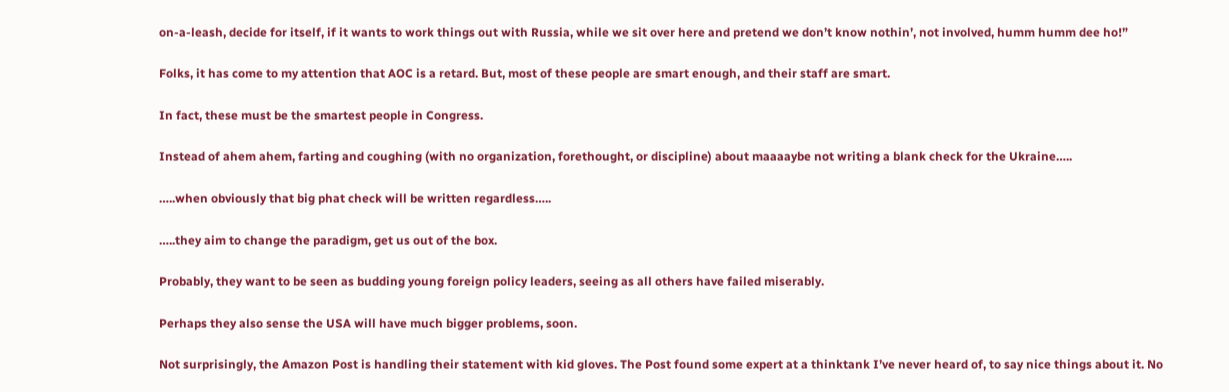on-a-leash, decide for itself, if it wants to work things out with Russia, while we sit over here and pretend we don’t know nothin’, not involved, humm humm dee ho!”

Folks, it has come to my attention that AOC is a retard. But, most of these people are smart enough, and their staff are smart.

In fact, these must be the smartest people in Congress.

Instead of ahem ahem, farting and coughing (with no organization, forethought, or discipline) about maaaaybe not writing a blank check for the Ukraine…..

…..when obviously that big phat check will be written regardless…..

…..they aim to change the paradigm, get us out of the box.

Probably, they want to be seen as budding young foreign policy leaders, seeing as all others have failed miserably.

Perhaps they also sense the USA will have much bigger problems, soon.

Not surprisingly, the Amazon Post is handling their statement with kid gloves. The Post found some expert at a thinktank I’ve never heard of, to say nice things about it. No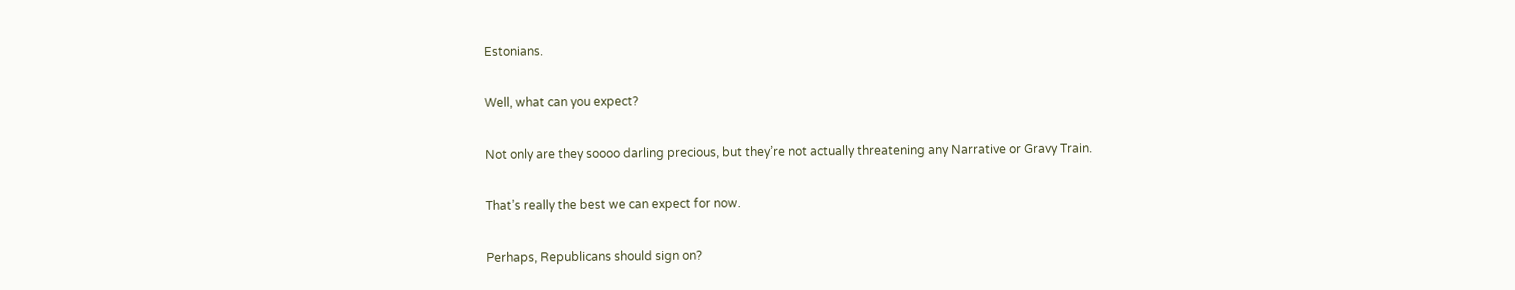Estonians.

Well, what can you expect?

Not only are they soooo darling precious, but they’re not actually threatening any Narrative or Gravy Train.

That’s really the best we can expect for now.

Perhaps, Republicans should sign on?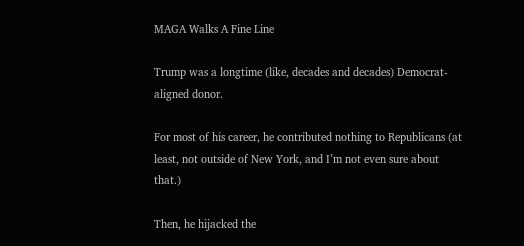MAGA Walks A Fine Line

Trump was a longtime (like, decades and decades) Democrat-aligned donor.

For most of his career, he contributed nothing to Republicans (at least, not outside of New York, and I’m not even sure about that.)

Then, he hijacked the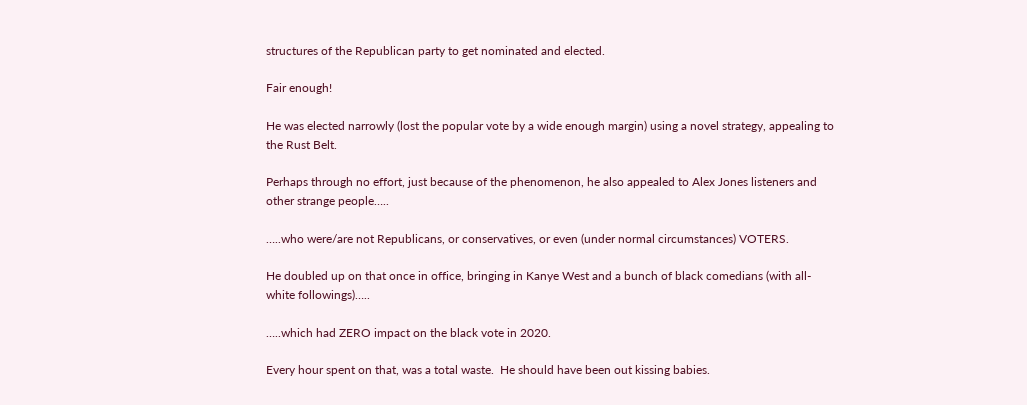structures of the Republican party to get nominated and elected.

Fair enough!

He was elected narrowly (lost the popular vote by a wide enough margin) using a novel strategy, appealing to the Rust Belt.

Perhaps through no effort, just because of the phenomenon, he also appealed to Alex Jones listeners and other strange people…..

…..who were/are not Republicans, or conservatives, or even (under normal circumstances) VOTERS.

He doubled up on that once in office, bringing in Kanye West and a bunch of black comedians (with all-white followings)…..

…..which had ZERO impact on the black vote in 2020.

Every hour spent on that, was a total waste.  He should have been out kissing babies.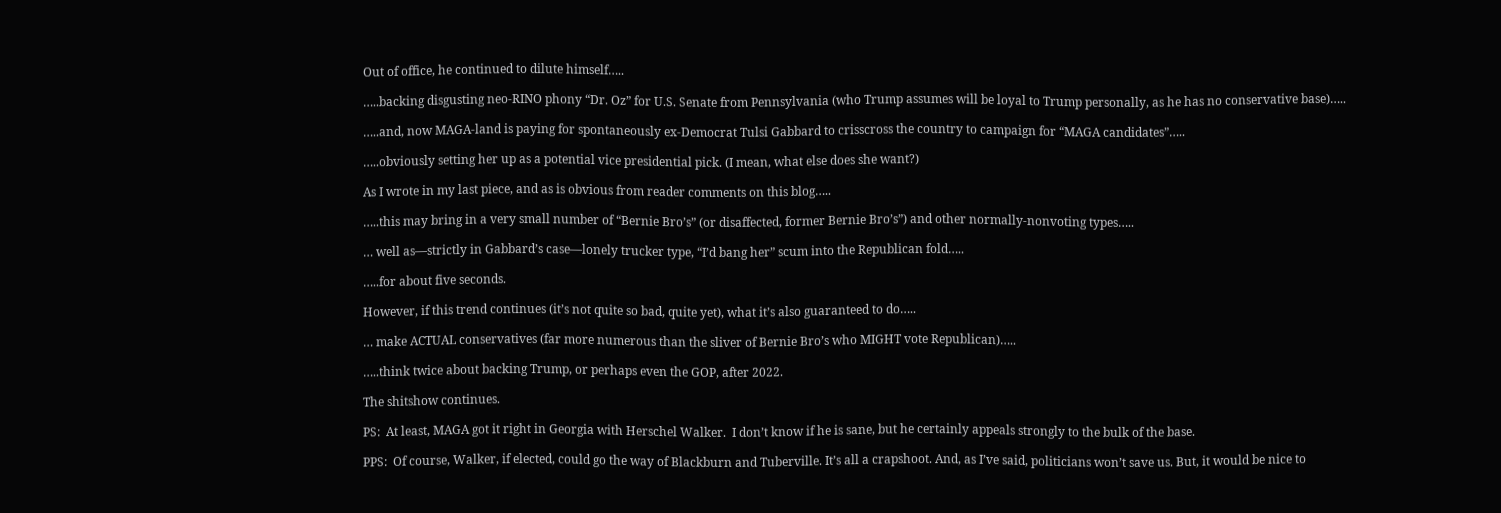Out of office, he continued to dilute himself…..

…..backing disgusting neo-RINO phony “Dr. Oz” for U.S. Senate from Pennsylvania (who Trump assumes will be loyal to Trump personally, as he has no conservative base)…..

…..and, now MAGA-land is paying for spontaneously ex-Democrat Tulsi Gabbard to crisscross the country to campaign for “MAGA candidates”…..

…..obviously setting her up as a potential vice presidential pick. (I mean, what else does she want?)

As I wrote in my last piece, and as is obvious from reader comments on this blog…..

…..this may bring in a very small number of “Bernie Bro’s” (or disaffected, former Bernie Bro’s”) and other normally-nonvoting types…..

… well as—strictly in Gabbard’s case—lonely trucker type, “I’d bang her” scum into the Republican fold…..

…..for about five seconds.

However, if this trend continues (it’s not quite so bad, quite yet), what it’s also guaranteed to do…..

… make ACTUAL conservatives (far more numerous than the sliver of Bernie Bro’s who MIGHT vote Republican)…..

…..think twice about backing Trump, or perhaps even the GOP, after 2022.

The shitshow continues.

PS:  At least, MAGA got it right in Georgia with Herschel Walker.  I don’t know if he is sane, but he certainly appeals strongly to the bulk of the base.

PPS:  Of course, Walker, if elected, could go the way of Blackburn and Tuberville. It’s all a crapshoot. And, as I’ve said, politicians won’t save us. But, it would be nice to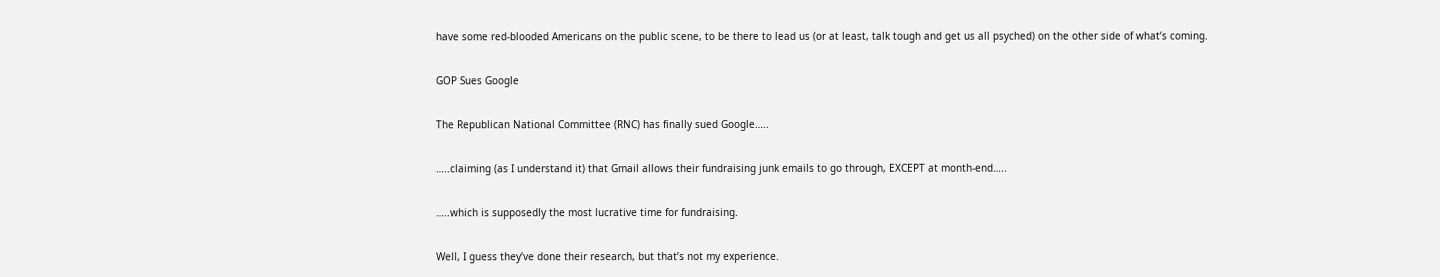have some red-blooded Americans on the public scene, to be there to lead us (or at least, talk tough and get us all psyched) on the other side of what’s coming.

GOP Sues Google

The Republican National Committee (RNC) has finally sued Google…..

…..claiming (as I understand it) that Gmail allows their fundraising junk emails to go through, EXCEPT at month-end…..

…..which is supposedly the most lucrative time for fundraising.

Well, I guess they’ve done their research, but that’s not my experience.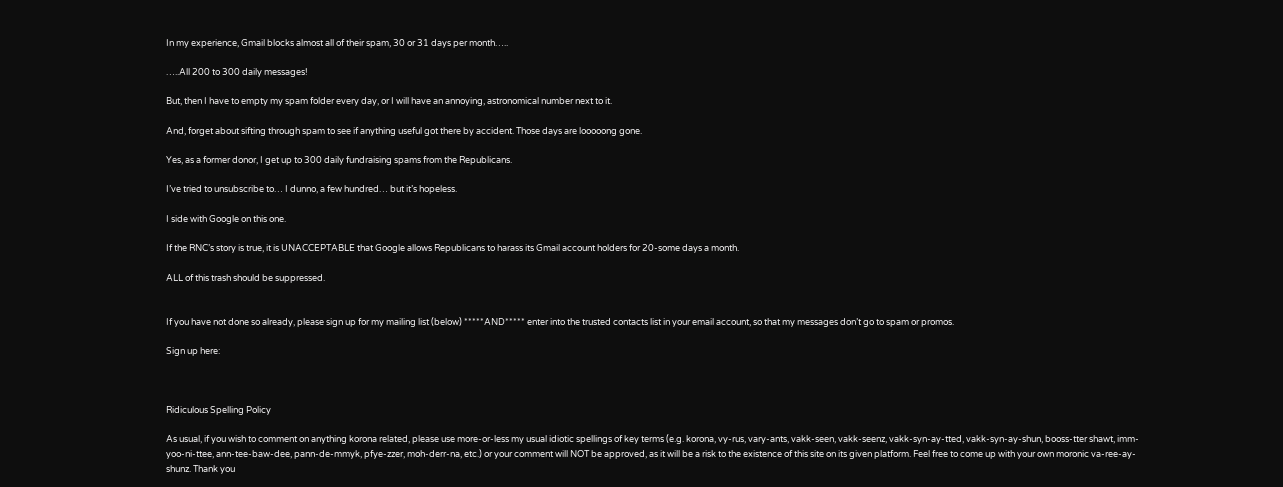In my experience, Gmail blocks almost all of their spam, 30 or 31 days per month…..

…..All 200 to 300 daily messages!

But, then I have to empty my spam folder every day, or I will have an annoying, astronomical number next to it.

And, forget about sifting through spam to see if anything useful got there by accident. Those days are looooong gone.

Yes, as a former donor, I get up to 300 daily fundraising spams from the Republicans.

I’ve tried to unsubscribe to… I dunno, a few hundred… but it’s hopeless.

I side with Google on this one.

If the RNC’s story is true, it is UNACCEPTABLE that Google allows Republicans to harass its Gmail account holders for 20-some days a month.

ALL of this trash should be suppressed.


If you have not done so already, please sign up for my mailing list (below) *****AND***** enter into the trusted contacts list in your email account, so that my messages don’t go to spam or promos.

Sign up here:



Ridiculous Spelling Policy

As usual, if you wish to comment on anything korona related, please use more-or-less my usual idiotic spellings of key terms (e.g. korona, vy-rus, vary-ants, vakk-seen, vakk-seenz, vakk-syn-ay-tted, vakk-syn-ay-shun, booss-tter shawt, imm-yoo-ni-ttee, ann-tee-baw-dee, pann-de-mmyk, pfye-zzer, moh-derr-na, etc.) or your comment will NOT be approved, as it will be a risk to the existence of this site on its given platform. Feel free to come up with your own moronic va-ree-ay-shunz. Thank you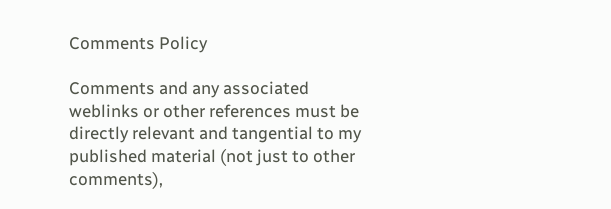Comments Policy

Comments and any associated weblinks or other references must be directly relevant and tangential to my published material (not just to other comments),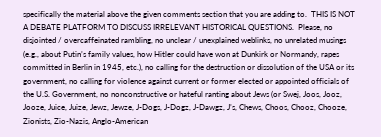specifically the material above the given comments section that you are adding to.  THIS IS NOT A DEBATE PLATFORM TO DISCUSS IRRELEVANT HISTORICAL QUESTIONS.  Please, no disjointed / overcaffeinated rambling, no unclear / unexplained weblinks, no unrelated musings (e.g., about Putin’s family values, how Hitler could have won at Dunkirk or Normandy, rapes committed in Berlin in 1945, etc.), no calling for the destruction or dissolution of the USA or its government, no calling for violence against current or former elected or appointed officials of the U.S. Government, no nonconstructive or hateful ranting about Jews (or Swej, Joos, Jooz, Jooze, Juice, Juize, Jewz, Jewze, J-Dogs, J-Dogz, J-Dawgz, J’s, Chews, Choos, Chooz, Chooze, Zionists, Zio-Nazis, Anglo-American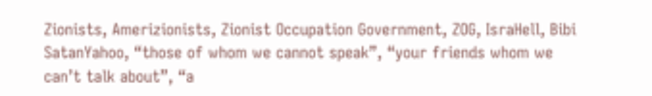Zionists, Amerizionists, Zionist Occupation Government, ZOG, IsraHell, Bibi SatanYahoo, “those of whom we cannot speak”, “your friends whom we can’t talk about”, “a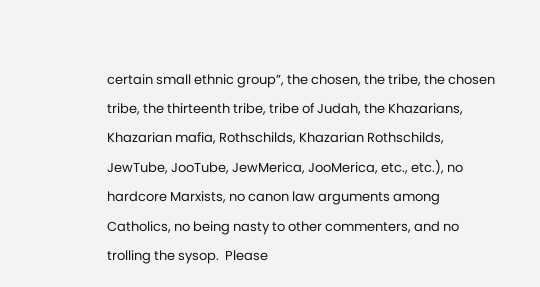certain small ethnic group”, the chosen, the tribe, the chosen tribe, the thirteenth tribe, tribe of Judah, the Khazarians, Khazarian mafia, Rothschilds, Khazarian Rothschilds, JewTube, JooTube, JewMerica, JooMerica, etc., etc.), no hardcore Marxists, no canon law arguments among Catholics, no being nasty to other commenters, and no trolling the sysop.  Please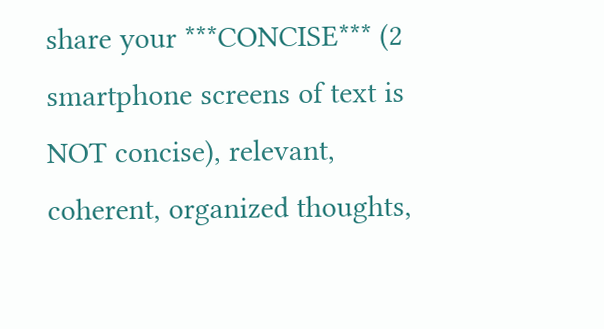share your ***CONCISE*** (2 smartphone screens of text is NOT concise), relevant, coherent, organized thoughts,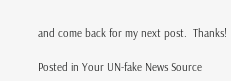and come back for my next post.  Thanks!

Posted in Your UN-fake News Source